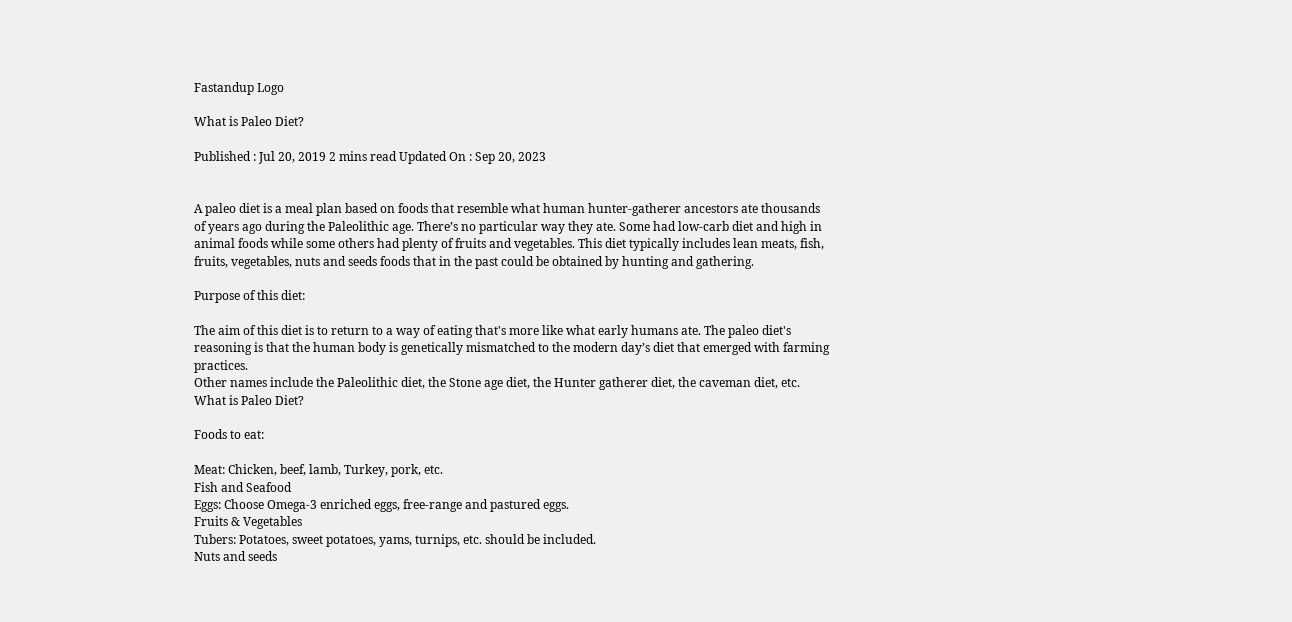Fastandup Logo

What is Paleo Diet?

Published : Jul 20, 2019 2 mins read Updated On : Sep 20, 2023


A paleo diet is a meal plan based on foods that resemble what human hunter-gatherer ancestors ate thousands of years ago during the Paleolithic age. There’s no particular way they ate. Some had low-carb diet and high in animal foods while some others had plenty of fruits and vegetables. This diet typically includes lean meats, fish, fruits, vegetables, nuts and seeds foods that in the past could be obtained by hunting and gathering.

Purpose of this diet:

The aim of this diet is to return to a way of eating that's more like what early humans ate. The paleo diet's reasoning is that the human body is genetically mismatched to the modern day’s diet that emerged with farming practices.
Other names include the Paleolithic diet, the Stone age diet, the Hunter gatherer diet, the caveman diet, etc.
What is Paleo Diet?

Foods to eat:

Meat: Chicken, beef, lamb, Turkey, pork, etc.
Fish and Seafood
Eggs: Choose Omega-3 enriched eggs, free-range and pastured eggs.
Fruits & Vegetables
Tubers: Potatoes, sweet potatoes, yams, turnips, etc. should be included.
Nuts and seeds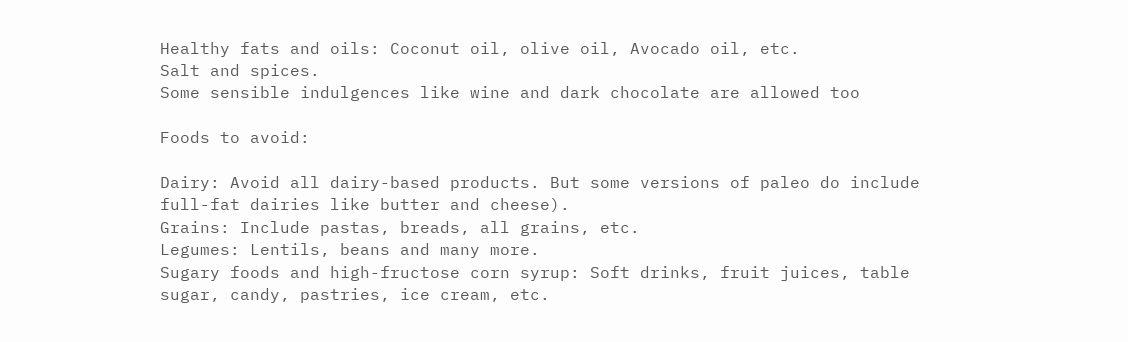Healthy fats and oils: Coconut oil, olive oil, Avocado oil, etc.
Salt and spices.
Some sensible indulgences like wine and dark chocolate are allowed too

Foods to avoid:

Dairy: Avoid all dairy-based products. But some versions of paleo do include full-fat dairies like butter and cheese).
Grains: Include pastas, breads, all grains, etc.
Legumes: Lentils, beans and many more.
Sugary foods and high-fructose corn syrup: Soft drinks, fruit juices, table sugar, candy, pastries, ice cream, etc.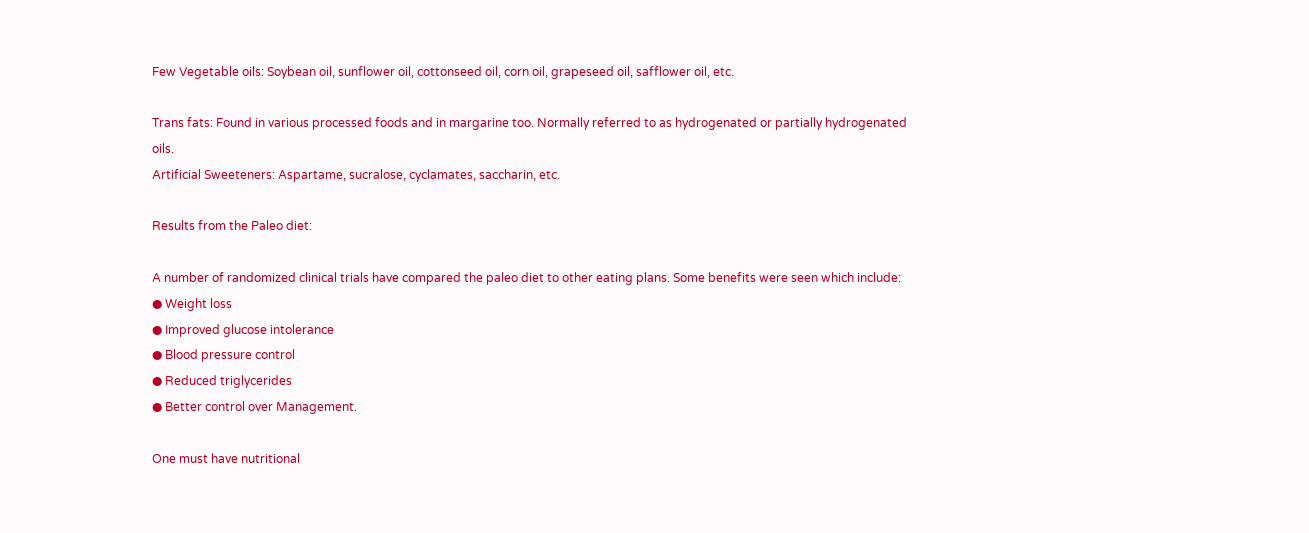Few Vegetable oils: Soybean oil, sunflower oil, cottonseed oil, corn oil, grapeseed oil, safflower oil, etc.

Trans fats: Found in various processed foods and in margarine too. Normally referred to as hydrogenated or partially hydrogenated oils.
Artificial Sweeteners: Aspartame, sucralose, cyclamates, saccharin, etc.

Results from the Paleo diet:

A number of randomized clinical trials have compared the paleo diet to other eating plans. Some benefits were seen which include:
● Weight loss
● Improved glucose intolerance
● Blood pressure control
● Reduced triglycerides
● Better control over Management.

One must have nutritional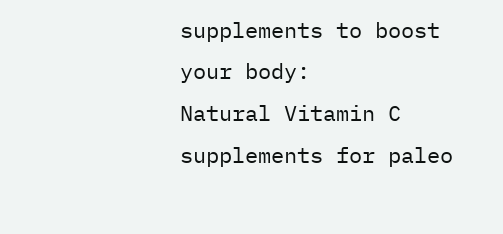supplements to boost your body:
Natural Vitamin C supplements for paleo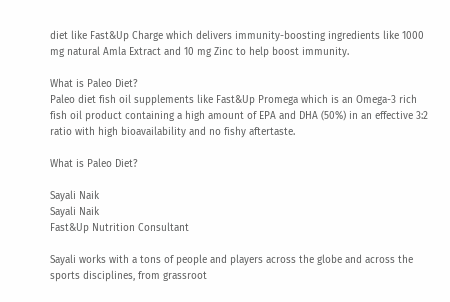diet like Fast&Up Charge which delivers immunity-boosting ingredients like 1000 mg natural Amla Extract and 10 mg Zinc to help boost immunity.

What is Paleo Diet?
Paleo diet fish oil supplements like Fast&Up Promega which is an Omega-3 rich fish oil product containing a high amount of EPA and DHA (50%) in an effective 3:2 ratio with high bioavailability and no fishy aftertaste.

What is Paleo Diet?

Sayali Naik
Sayali Naik
Fast&Up Nutrition Consultant

Sayali works with a tons of people and players across the globe and across the sports disciplines, from grassroot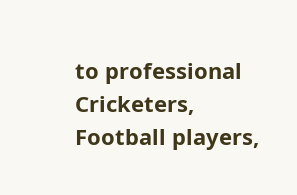to professional Cricketers, Football players,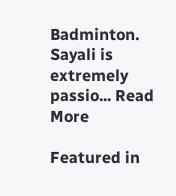Badminton. Sayali is extremely passio... Read More

Featured in